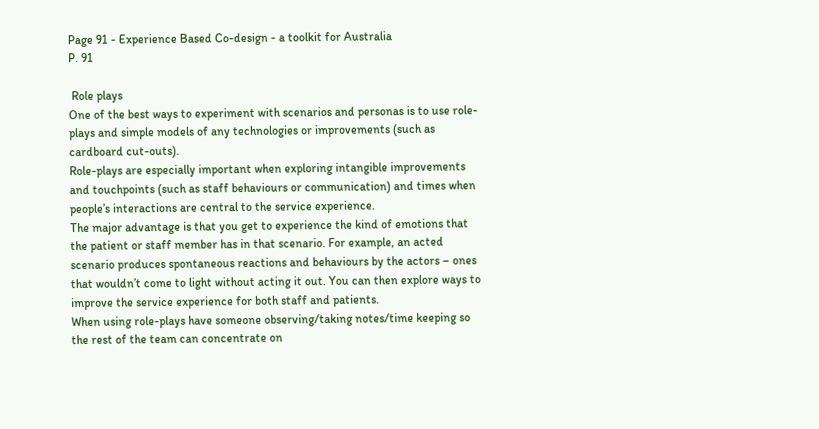Page 91 - Experience Based Co-design - a toolkit for Australia
P. 91

 Role plays
One of the best ways to experiment with scenarios and personas is to use role-plays and simple models of any technologies or improvements (such as cardboard cut-outs).
Role-plays are especially important when exploring intangible improvements and touchpoints (such as staff behaviours or communication) and times when people’s interactions are central to the service experience.
The major advantage is that you get to experience the kind of emotions that the patient or staff member has in that scenario. For example, an acted scenario produces spontaneous reactions and behaviours by the actors – ones that wouldn’t come to light without acting it out. You can then explore ways to improve the service experience for both staff and patients.
When using role-plays have someone observing/taking notes/time keeping so the rest of the team can concentrate on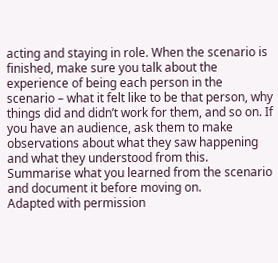acting and staying in role. When the scenario is finished, make sure you talk about the experience of being each person in the scenario – what it felt like to be that person, why things did and didn’t work for them, and so on. If you have an audience, ask them to make observations about what they saw happening and what they understood from this. Summarise what you learned from the scenario and document it before moving on.
Adapted with permission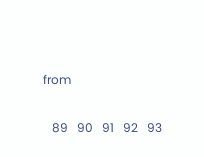from

   89   90   91   92   93